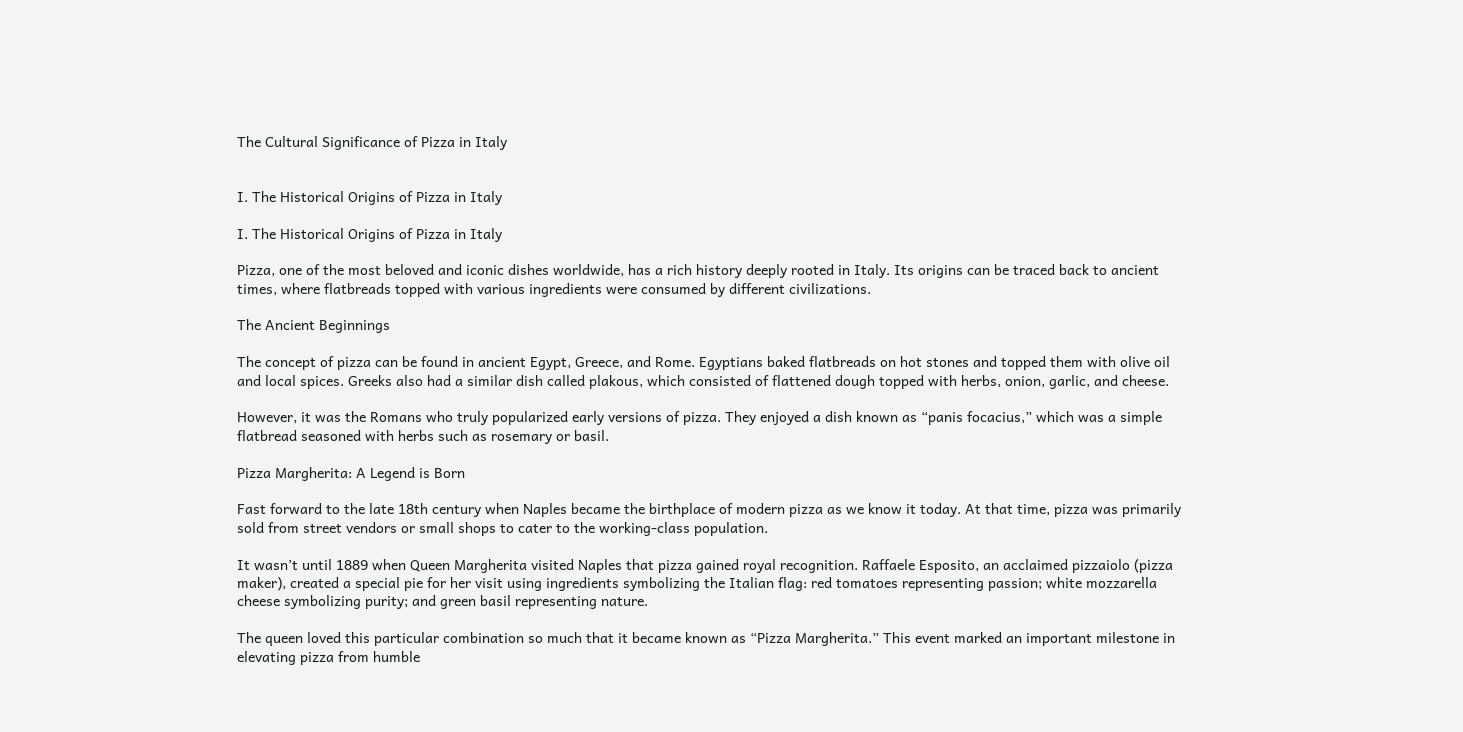The Cultural Significance of Pizza in Italy


I. The Historical Origins of Pizza in Italy

I. The Historical Origins of Pizza in Italy

Pizza, one of the most beloved and iconic dishes worldwide, has a rich history deeply rooted in Italy. Its origins can be traced back to ancient times, where flatbreads topped with various ingredients were consumed by different civilizations.

The Ancient Beginnings

The concept of pizza can be found in ancient Egypt, Greece, and Rome. Egyptians baked flatbreads on hot stones and topped them with olive oil and local spices. Greeks also had a similar dish called plakous, which consisted of flattened dough topped with herbs, onion, garlic, and cheese.

However, it was the Romans who truly popularized early versions of pizza. They enjoyed a dish known as “panis focacius,” which was a simple flatbread seasoned with herbs such as rosemary or basil.

Pizza Margherita: A Legend is Born

Fast forward to the late 18th century when Naples became the birthplace of modern pizza as we know it today. At that time, pizza was primarily sold from street vendors or small shops to cater to the working-class population.

It wasn’t until 1889 when Queen Margherita visited Naples that pizza gained royal recognition. Raffaele Esposito, an acclaimed pizzaiolo (pizza maker), created a special pie for her visit using ingredients symbolizing the Italian flag: red tomatoes representing passion; white mozzarella cheese symbolizing purity; and green basil representing nature.

The queen loved this particular combination so much that it became known as “Pizza Margherita.” This event marked an important milestone in elevating pizza from humble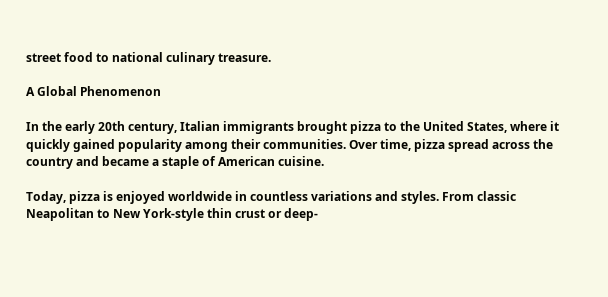street food to national culinary treasure.

A Global Phenomenon

In the early 20th century, Italian immigrants brought pizza to the United States, where it quickly gained popularity among their communities. Over time, pizza spread across the country and became a staple of American cuisine.

Today, pizza is enjoyed worldwide in countless variations and styles. From classic Neapolitan to New York-style thin crust or deep-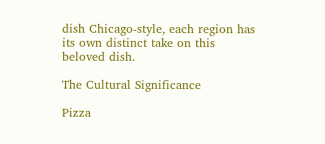dish Chicago-style, each region has its own distinct take on this beloved dish.

The Cultural Significance

Pizza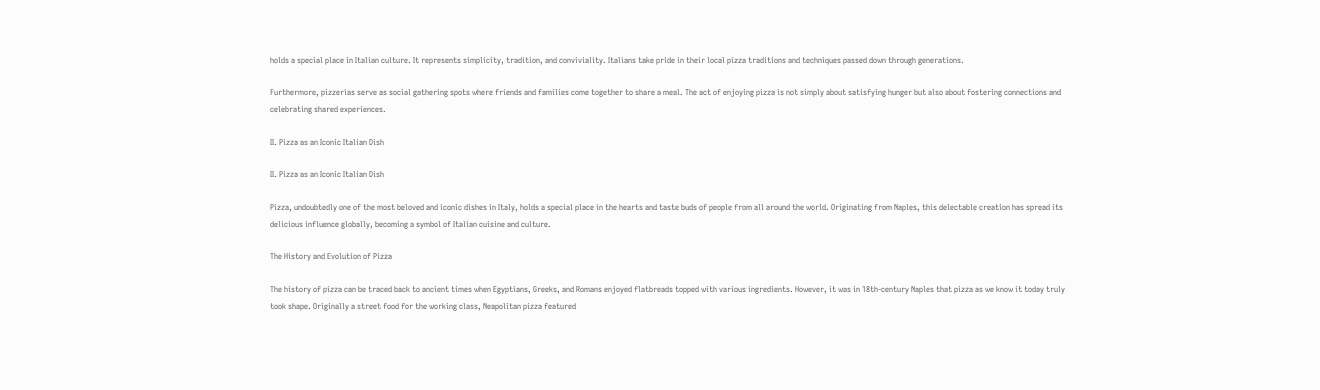holds a special place in Italian culture. It represents simplicity, tradition, and conviviality. Italians take pride in their local pizza traditions and techniques passed down through generations.

Furthermore, pizzerias serve as social gathering spots where friends and families come together to share a meal. The act of enjoying pizza is not simply about satisfying hunger but also about fostering connections and celebrating shared experiences.

II. Pizza as an Iconic Italian Dish

II. Pizza as an Iconic Italian Dish

Pizza, undoubtedly one of the most beloved and iconic dishes in Italy, holds a special place in the hearts and taste buds of people from all around the world. Originating from Naples, this delectable creation has spread its delicious influence globally, becoming a symbol of Italian cuisine and culture.

The History and Evolution of Pizza

The history of pizza can be traced back to ancient times when Egyptians, Greeks, and Romans enjoyed flatbreads topped with various ingredients. However, it was in 18th-century Naples that pizza as we know it today truly took shape. Originally a street food for the working class, Neapolitan pizza featured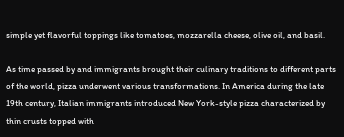simple yet flavorful toppings like tomatoes, mozzarella cheese, olive oil, and basil.

As time passed by and immigrants brought their culinary traditions to different parts of the world, pizza underwent various transformations. In America during the late 19th century, Italian immigrants introduced New York-style pizza characterized by thin crusts topped with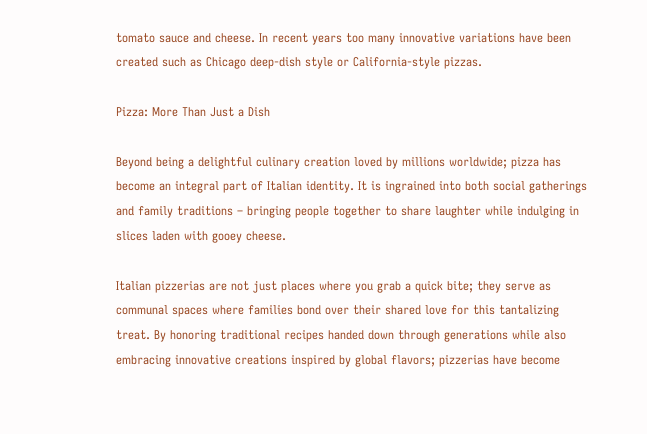tomato sauce and cheese. In recent years too many innovative variations have been created such as Chicago deep-dish style or California-style pizzas.

Pizza: More Than Just a Dish

Beyond being a delightful culinary creation loved by millions worldwide; pizza has become an integral part of Italian identity. It is ingrained into both social gatherings and family traditions – bringing people together to share laughter while indulging in slices laden with gooey cheese.

Italian pizzerias are not just places where you grab a quick bite; they serve as communal spaces where families bond over their shared love for this tantalizing treat. By honoring traditional recipes handed down through generations while also embracing innovative creations inspired by global flavors; pizzerias have become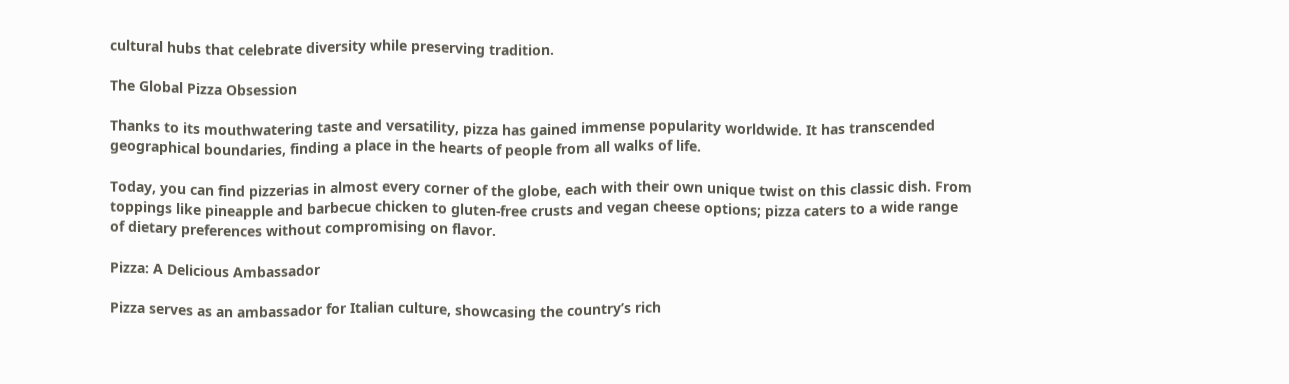cultural hubs that celebrate diversity while preserving tradition.

The Global Pizza Obsession

Thanks to its mouthwatering taste and versatility, pizza has gained immense popularity worldwide. It has transcended geographical boundaries, finding a place in the hearts of people from all walks of life.

Today, you can find pizzerias in almost every corner of the globe, each with their own unique twist on this classic dish. From toppings like pineapple and barbecue chicken to gluten-free crusts and vegan cheese options; pizza caters to a wide range of dietary preferences without compromising on flavor.

Pizza: A Delicious Ambassador

Pizza serves as an ambassador for Italian culture, showcasing the country’s rich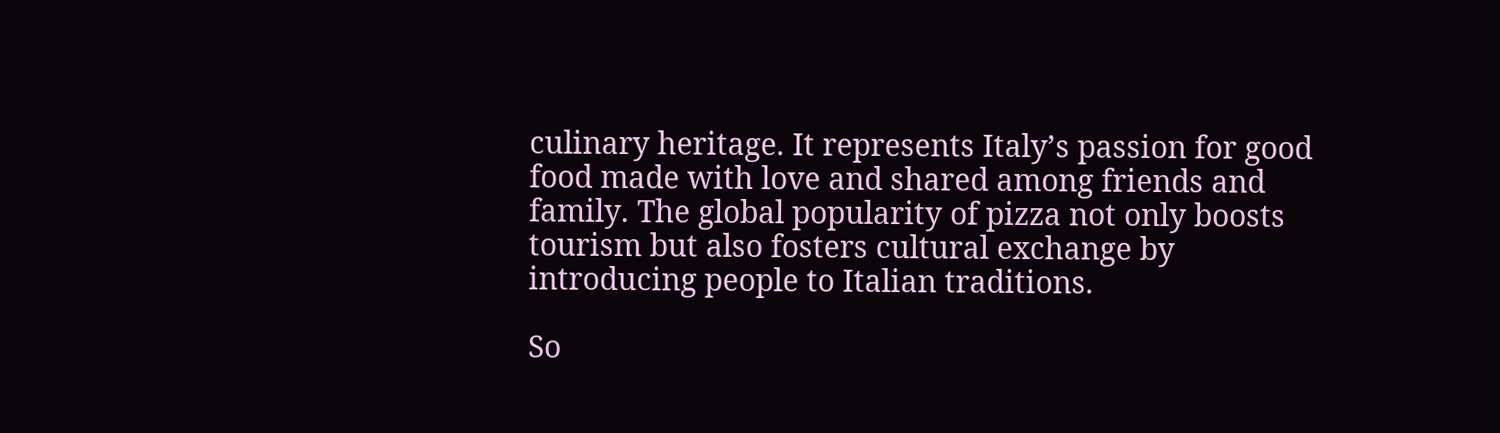culinary heritage. It represents Italy’s passion for good food made with love and shared among friends and family. The global popularity of pizza not only boosts tourism but also fosters cultural exchange by introducing people to Italian traditions.

So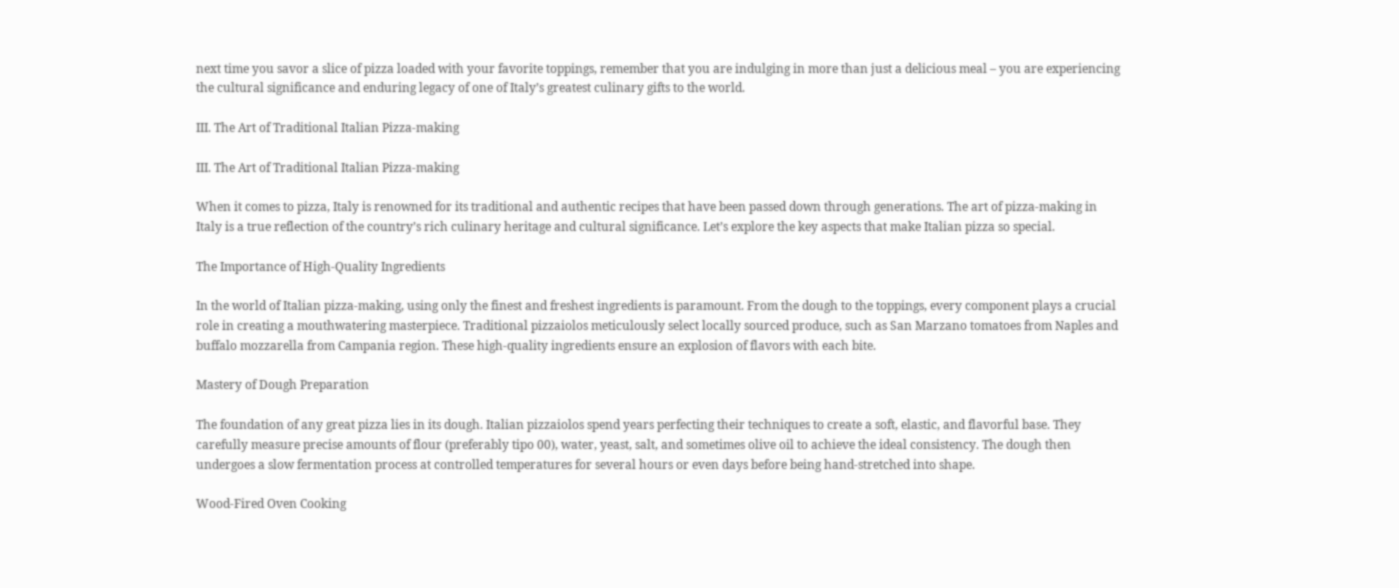next time you savor a slice of pizza loaded with your favorite toppings, remember that you are indulging in more than just a delicious meal – you are experiencing the cultural significance and enduring legacy of one of Italy’s greatest culinary gifts to the world.

III. The Art of Traditional Italian Pizza-making

III. The Art of Traditional Italian Pizza-making

When it comes to pizza, Italy is renowned for its traditional and authentic recipes that have been passed down through generations. The art of pizza-making in Italy is a true reflection of the country’s rich culinary heritage and cultural significance. Let’s explore the key aspects that make Italian pizza so special.

The Importance of High-Quality Ingredients

In the world of Italian pizza-making, using only the finest and freshest ingredients is paramount. From the dough to the toppings, every component plays a crucial role in creating a mouthwatering masterpiece. Traditional pizzaiolos meticulously select locally sourced produce, such as San Marzano tomatoes from Naples and buffalo mozzarella from Campania region. These high-quality ingredients ensure an explosion of flavors with each bite.

Mastery of Dough Preparation

The foundation of any great pizza lies in its dough. Italian pizzaiolos spend years perfecting their techniques to create a soft, elastic, and flavorful base. They carefully measure precise amounts of flour (preferably tipo 00), water, yeast, salt, and sometimes olive oil to achieve the ideal consistency. The dough then undergoes a slow fermentation process at controlled temperatures for several hours or even days before being hand-stretched into shape.

Wood-Fired Oven Cooking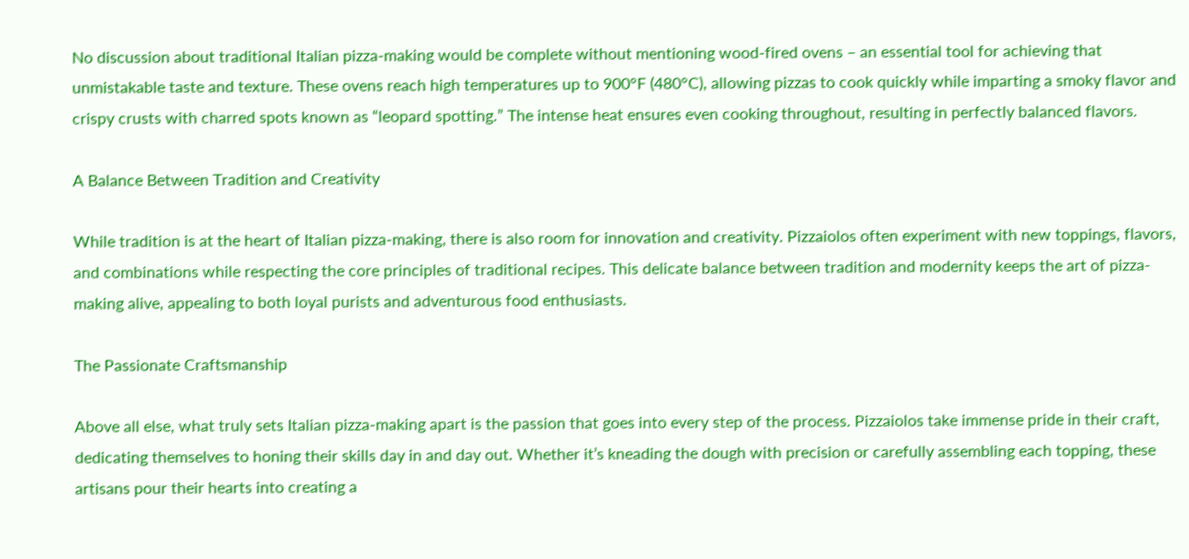No discussion about traditional Italian pizza-making would be complete without mentioning wood-fired ovens – an essential tool for achieving that unmistakable taste and texture. These ovens reach high temperatures up to 900°F (480°C), allowing pizzas to cook quickly while imparting a smoky flavor and crispy crusts with charred spots known as “leopard spotting.” The intense heat ensures even cooking throughout, resulting in perfectly balanced flavors.

A Balance Between Tradition and Creativity

While tradition is at the heart of Italian pizza-making, there is also room for innovation and creativity. Pizzaiolos often experiment with new toppings, flavors, and combinations while respecting the core principles of traditional recipes. This delicate balance between tradition and modernity keeps the art of pizza-making alive, appealing to both loyal purists and adventurous food enthusiasts.

The Passionate Craftsmanship

Above all else, what truly sets Italian pizza-making apart is the passion that goes into every step of the process. Pizzaiolos take immense pride in their craft, dedicating themselves to honing their skills day in and day out. Whether it’s kneading the dough with precision or carefully assembling each topping, these artisans pour their hearts into creating a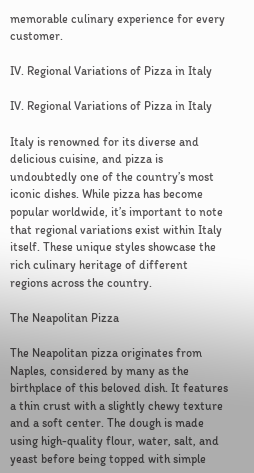memorable culinary experience for every customer.

IV. Regional Variations of Pizza in Italy

IV. Regional Variations of Pizza in Italy

Italy is renowned for its diverse and delicious cuisine, and pizza is undoubtedly one of the country’s most iconic dishes. While pizza has become popular worldwide, it’s important to note that regional variations exist within Italy itself. These unique styles showcase the rich culinary heritage of different regions across the country.

The Neapolitan Pizza

The Neapolitan pizza originates from Naples, considered by many as the birthplace of this beloved dish. It features a thin crust with a slightly chewy texture and a soft center. The dough is made using high-quality flour, water, salt, and yeast before being topped with simple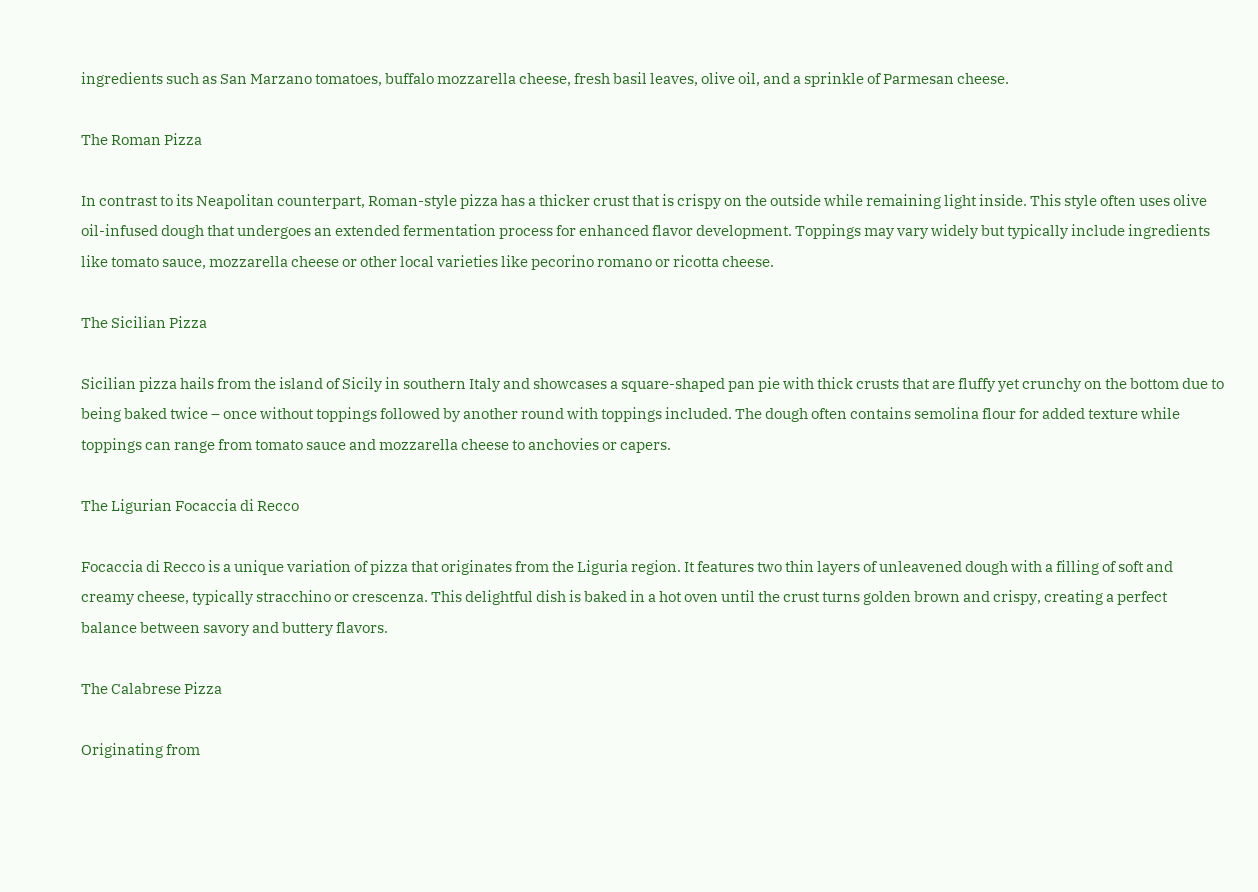ingredients such as San Marzano tomatoes, buffalo mozzarella cheese, fresh basil leaves, olive oil, and a sprinkle of Parmesan cheese.

The Roman Pizza

In contrast to its Neapolitan counterpart, Roman-style pizza has a thicker crust that is crispy on the outside while remaining light inside. This style often uses olive oil-infused dough that undergoes an extended fermentation process for enhanced flavor development. Toppings may vary widely but typically include ingredients like tomato sauce, mozzarella cheese or other local varieties like pecorino romano or ricotta cheese.

The Sicilian Pizza

Sicilian pizza hails from the island of Sicily in southern Italy and showcases a square-shaped pan pie with thick crusts that are fluffy yet crunchy on the bottom due to being baked twice – once without toppings followed by another round with toppings included. The dough often contains semolina flour for added texture while toppings can range from tomato sauce and mozzarella cheese to anchovies or capers.

The Ligurian Focaccia di Recco

Focaccia di Recco is a unique variation of pizza that originates from the Liguria region. It features two thin layers of unleavened dough with a filling of soft and creamy cheese, typically stracchino or crescenza. This delightful dish is baked in a hot oven until the crust turns golden brown and crispy, creating a perfect balance between savory and buttery flavors.

The Calabrese Pizza

Originating from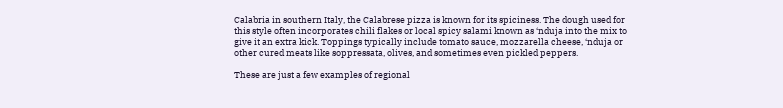Calabria in southern Italy, the Calabrese pizza is known for its spiciness. The dough used for this style often incorporates chili flakes or local spicy salami known as ‘nduja into the mix to give it an extra kick. Toppings typically include tomato sauce, mozzarella cheese, ‘nduja or other cured meats like soppressata, olives, and sometimes even pickled peppers.

These are just a few examples of regional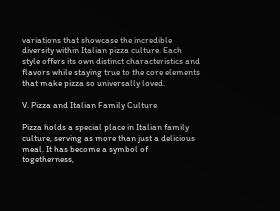variations that showcase the incredible diversity within Italian pizza culture. Each style offers its own distinct characteristics and flavors while staying true to the core elements that make pizza so universally loved.

V. Pizza and Italian Family Culture

Pizza holds a special place in Italian family culture, serving as more than just a delicious meal. It has become a symbol of togetherness,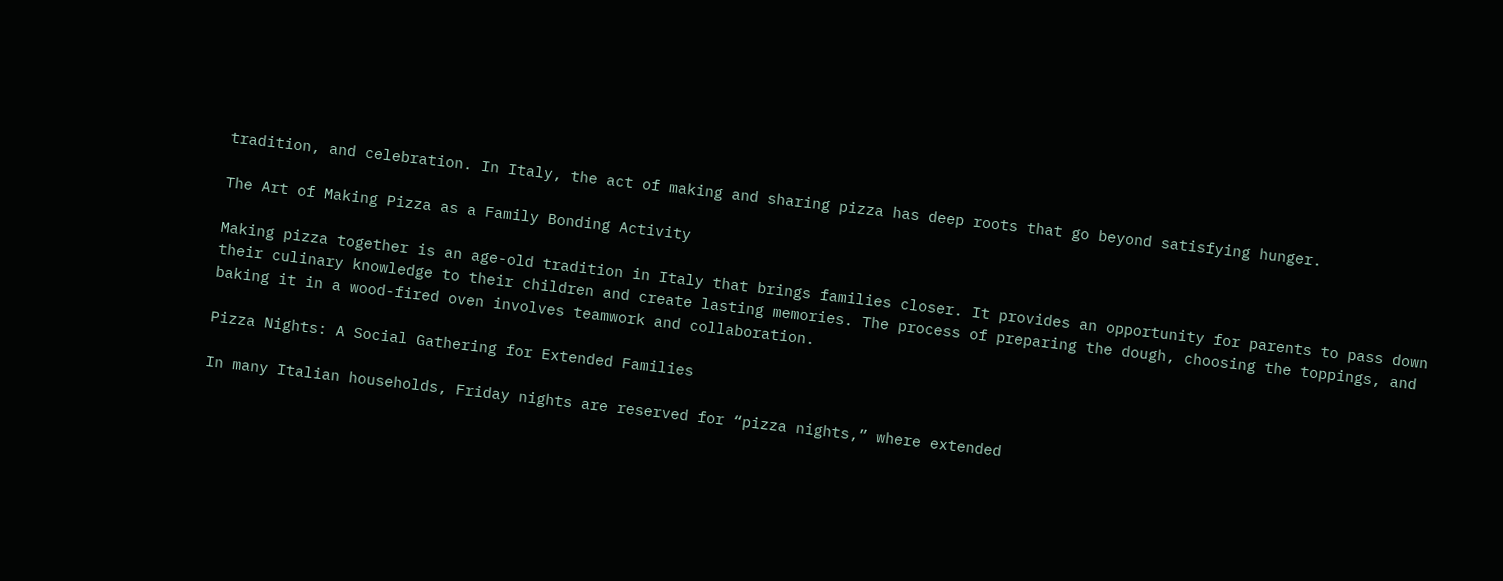tradition, and celebration. In Italy, the act of making and sharing pizza has deep roots that go beyond satisfying hunger.

The Art of Making Pizza as a Family Bonding Activity

Making pizza together is an age-old tradition in Italy that brings families closer. It provides an opportunity for parents to pass down their culinary knowledge to their children and create lasting memories. The process of preparing the dough, choosing the toppings, and baking it in a wood-fired oven involves teamwork and collaboration.

Pizza Nights: A Social Gathering for Extended Families

In many Italian households, Friday nights are reserved for “pizza nights,” where extended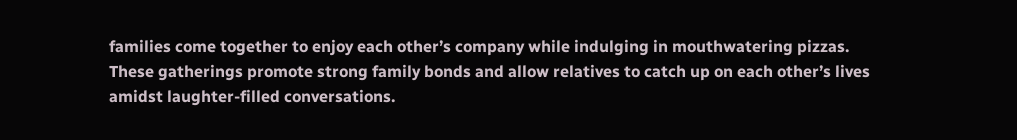families come together to enjoy each other’s company while indulging in mouthwatering pizzas. These gatherings promote strong family bonds and allow relatives to catch up on each other’s lives amidst laughter-filled conversations.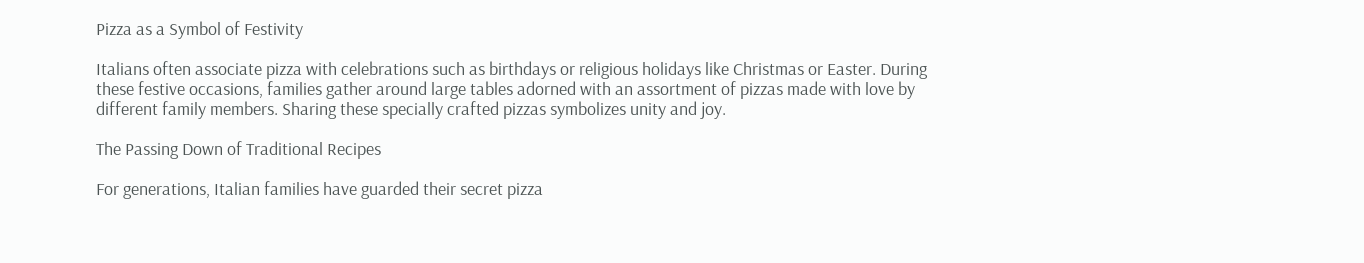Pizza as a Symbol of Festivity

Italians often associate pizza with celebrations such as birthdays or religious holidays like Christmas or Easter. During these festive occasions, families gather around large tables adorned with an assortment of pizzas made with love by different family members. Sharing these specially crafted pizzas symbolizes unity and joy.

The Passing Down of Traditional Recipes

For generations, Italian families have guarded their secret pizza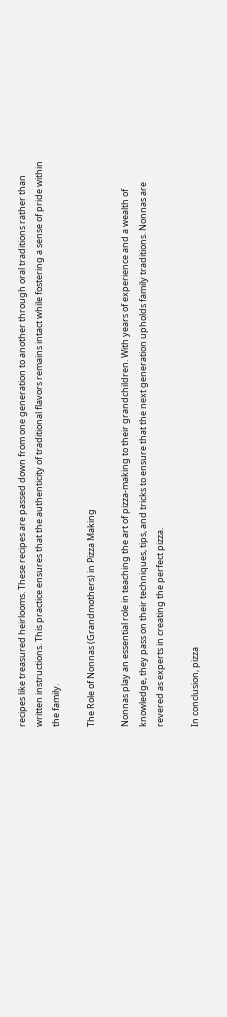recipes like treasured heirlooms. These recipes are passed down from one generation to another through oral traditions rather than written instructions. This practice ensures that the authenticity of traditional flavors remains intact while fostering a sense of pride within the family.

The Role of Nonnas (Grandmothers) in Pizza Making

Nonnas play an essential role in teaching the art of pizza-making to their grandchildren. With years of experience and a wealth of knowledge, they pass on their techniques, tips, and tricks to ensure that the next generation upholds family traditions. Nonnas are revered as experts in creating the perfect pizza.

In conclusion, pizza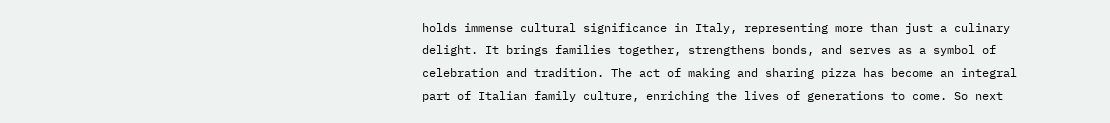holds immense cultural significance in Italy, representing more than just a culinary delight. It brings families together, strengthens bonds, and serves as a symbol of celebration and tradition. The act of making and sharing pizza has become an integral part of Italian family culture, enriching the lives of generations to come. So next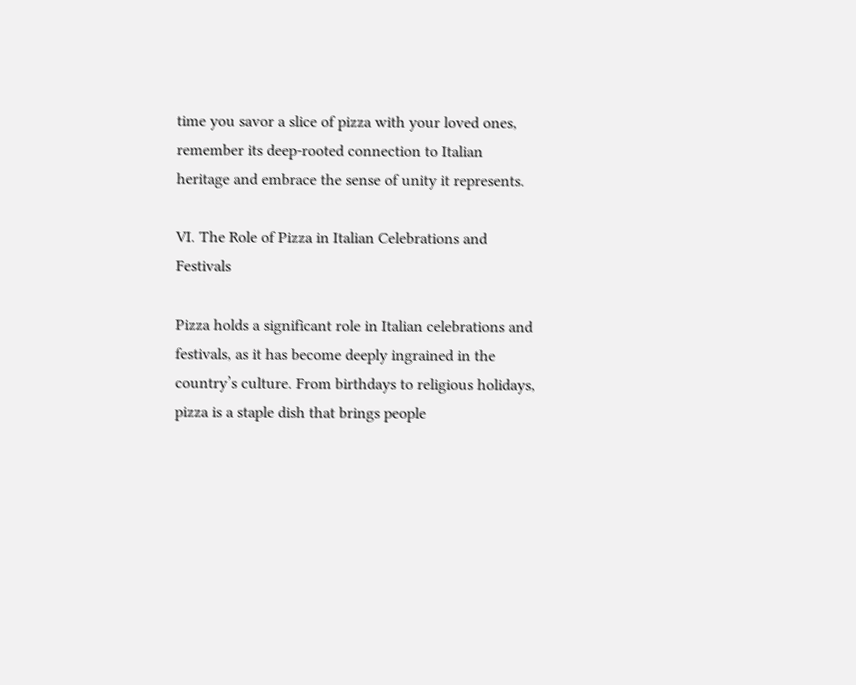time you savor a slice of pizza with your loved ones, remember its deep-rooted connection to Italian heritage and embrace the sense of unity it represents.

VI. The Role of Pizza in Italian Celebrations and Festivals

Pizza holds a significant role in Italian celebrations and festivals, as it has become deeply ingrained in the country’s culture. From birthdays to religious holidays, pizza is a staple dish that brings people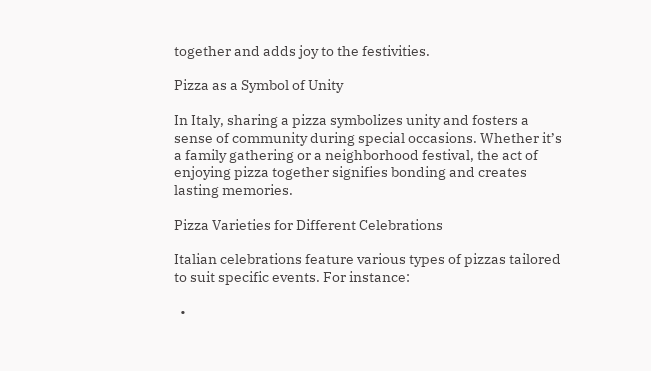together and adds joy to the festivities.

Pizza as a Symbol of Unity

In Italy, sharing a pizza symbolizes unity and fosters a sense of community during special occasions. Whether it’s a family gathering or a neighborhood festival, the act of enjoying pizza together signifies bonding and creates lasting memories.

Pizza Varieties for Different Celebrations

Italian celebrations feature various types of pizzas tailored to suit specific events. For instance:

  •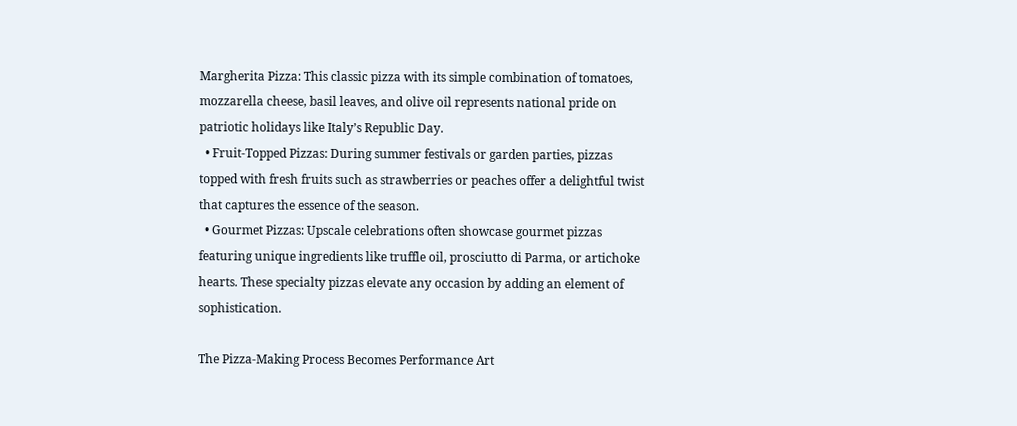Margherita Pizza: This classic pizza with its simple combination of tomatoes, mozzarella cheese, basil leaves, and olive oil represents national pride on patriotic holidays like Italy’s Republic Day.
  • Fruit-Topped Pizzas: During summer festivals or garden parties, pizzas topped with fresh fruits such as strawberries or peaches offer a delightful twist that captures the essence of the season.
  • Gourmet Pizzas: Upscale celebrations often showcase gourmet pizzas featuring unique ingredients like truffle oil, prosciutto di Parma, or artichoke hearts. These specialty pizzas elevate any occasion by adding an element of sophistication.

The Pizza-Making Process Becomes Performance Art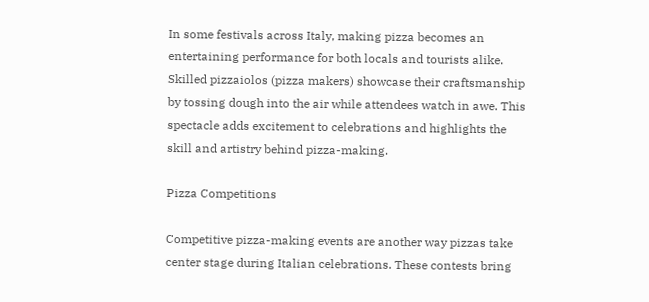In some festivals across Italy, making pizza becomes an entertaining performance for both locals and tourists alike. Skilled pizzaiolos (pizza makers) showcase their craftsmanship by tossing dough into the air while attendees watch in awe. This spectacle adds excitement to celebrations and highlights the skill and artistry behind pizza-making.

Pizza Competitions

Competitive pizza-making events are another way pizzas take center stage during Italian celebrations. These contests bring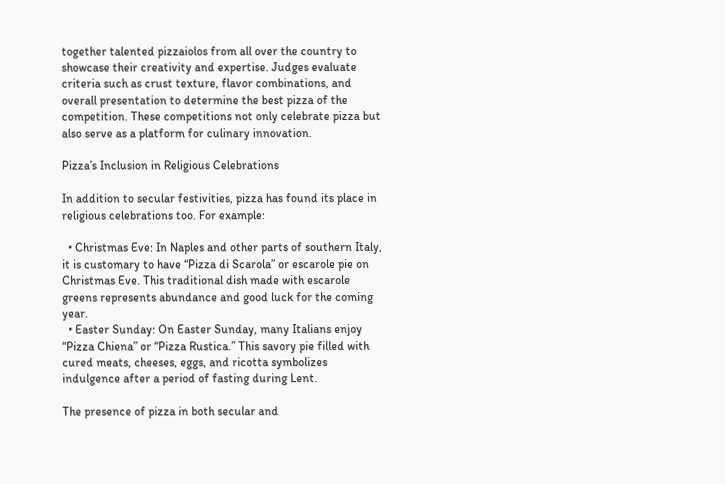together talented pizzaiolos from all over the country to showcase their creativity and expertise. Judges evaluate criteria such as crust texture, flavor combinations, and overall presentation to determine the best pizza of the competition. These competitions not only celebrate pizza but also serve as a platform for culinary innovation.

Pizza’s Inclusion in Religious Celebrations

In addition to secular festivities, pizza has found its place in religious celebrations too. For example:

  • Christmas Eve: In Naples and other parts of southern Italy, it is customary to have “Pizza di Scarola” or escarole pie on Christmas Eve. This traditional dish made with escarole greens represents abundance and good luck for the coming year.
  • Easter Sunday: On Easter Sunday, many Italians enjoy “Pizza Chiena” or “Pizza Rustica.” This savory pie filled with cured meats, cheeses, eggs, and ricotta symbolizes indulgence after a period of fasting during Lent.

The presence of pizza in both secular and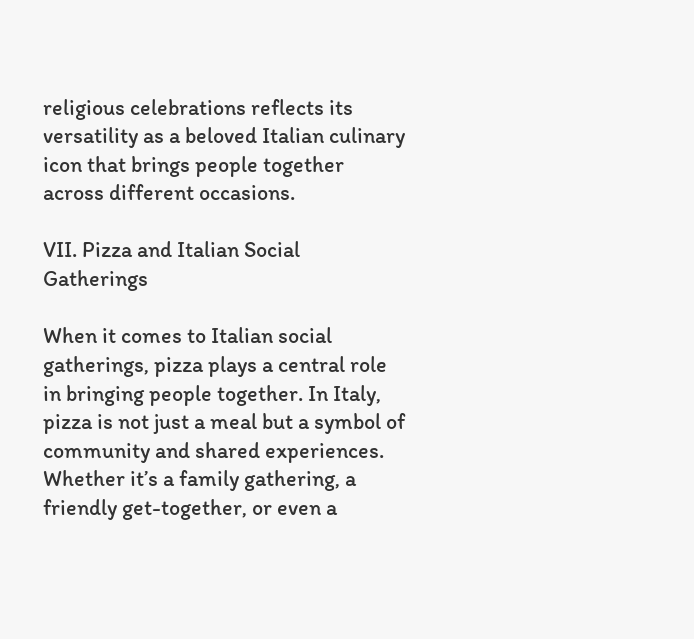religious celebrations reflects its versatility as a beloved Italian culinary icon that brings people together across different occasions.

VII. Pizza and Italian Social Gatherings

When it comes to Italian social gatherings, pizza plays a central role in bringing people together. In Italy, pizza is not just a meal but a symbol of community and shared experiences. Whether it’s a family gathering, a friendly get-together, or even a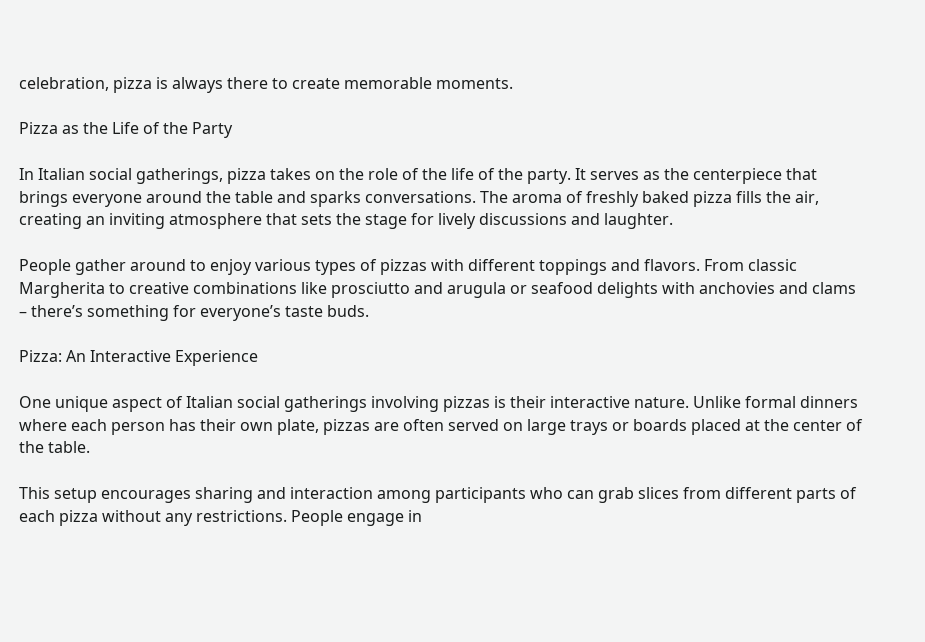celebration, pizza is always there to create memorable moments.

Pizza as the Life of the Party

In Italian social gatherings, pizza takes on the role of the life of the party. It serves as the centerpiece that brings everyone around the table and sparks conversations. The aroma of freshly baked pizza fills the air, creating an inviting atmosphere that sets the stage for lively discussions and laughter.

People gather around to enjoy various types of pizzas with different toppings and flavors. From classic Margherita to creative combinations like prosciutto and arugula or seafood delights with anchovies and clams – there’s something for everyone’s taste buds.

Pizza: An Interactive Experience

One unique aspect of Italian social gatherings involving pizzas is their interactive nature. Unlike formal dinners where each person has their own plate, pizzas are often served on large trays or boards placed at the center of the table.

This setup encourages sharing and interaction among participants who can grab slices from different parts of each pizza without any restrictions. People engage in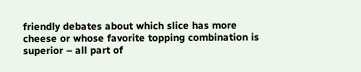friendly debates about which slice has more cheese or whose favorite topping combination is superior – all part of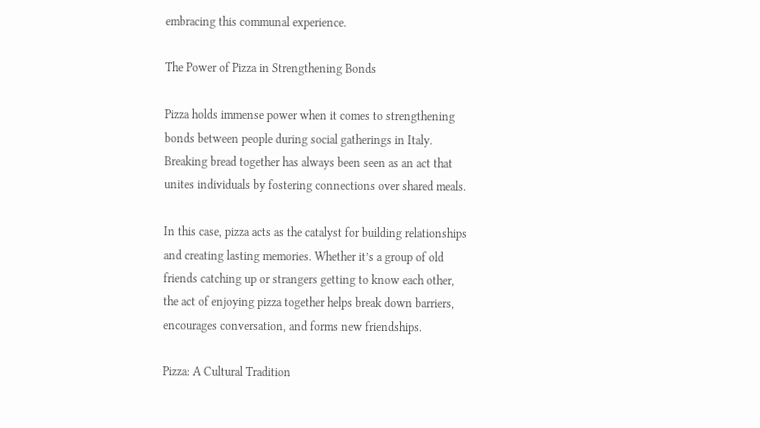embracing this communal experience.

The Power of Pizza in Strengthening Bonds

Pizza holds immense power when it comes to strengthening bonds between people during social gatherings in Italy. Breaking bread together has always been seen as an act that unites individuals by fostering connections over shared meals.

In this case, pizza acts as the catalyst for building relationships and creating lasting memories. Whether it’s a group of old friends catching up or strangers getting to know each other, the act of enjoying pizza together helps break down barriers, encourages conversation, and forms new friendships.

Pizza: A Cultural Tradition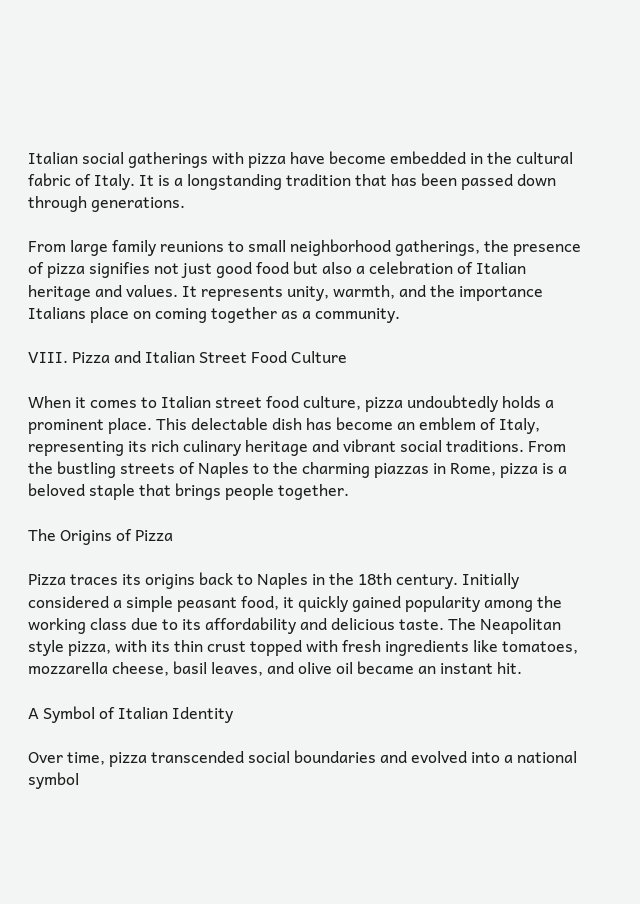Italian social gatherings with pizza have become embedded in the cultural fabric of Italy. It is a longstanding tradition that has been passed down through generations.

From large family reunions to small neighborhood gatherings, the presence of pizza signifies not just good food but also a celebration of Italian heritage and values. It represents unity, warmth, and the importance Italians place on coming together as a community.

VIII. Pizza and Italian Street Food Culture

When it comes to Italian street food culture, pizza undoubtedly holds a prominent place. This delectable dish has become an emblem of Italy, representing its rich culinary heritage and vibrant social traditions. From the bustling streets of Naples to the charming piazzas in Rome, pizza is a beloved staple that brings people together.

The Origins of Pizza

Pizza traces its origins back to Naples in the 18th century. Initially considered a simple peasant food, it quickly gained popularity among the working class due to its affordability and delicious taste. The Neapolitan style pizza, with its thin crust topped with fresh ingredients like tomatoes, mozzarella cheese, basil leaves, and olive oil became an instant hit.

A Symbol of Italian Identity

Over time, pizza transcended social boundaries and evolved into a national symbol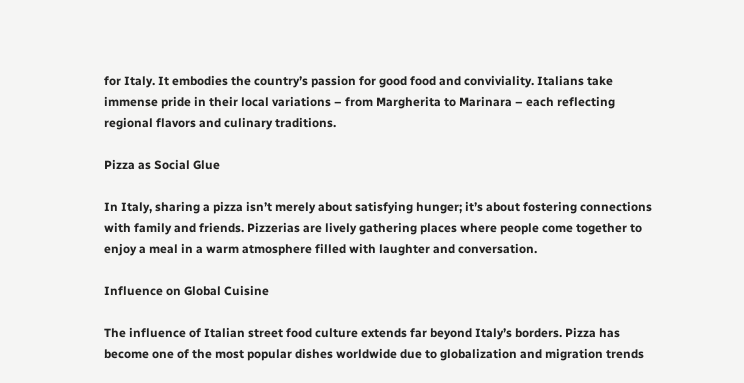for Italy. It embodies the country’s passion for good food and conviviality. Italians take immense pride in their local variations – from Margherita to Marinara – each reflecting regional flavors and culinary traditions.

Pizza as Social Glue

In Italy, sharing a pizza isn’t merely about satisfying hunger; it’s about fostering connections with family and friends. Pizzerias are lively gathering places where people come together to enjoy a meal in a warm atmosphere filled with laughter and conversation.

Influence on Global Cuisine

The influence of Italian street food culture extends far beyond Italy’s borders. Pizza has become one of the most popular dishes worldwide due to globalization and migration trends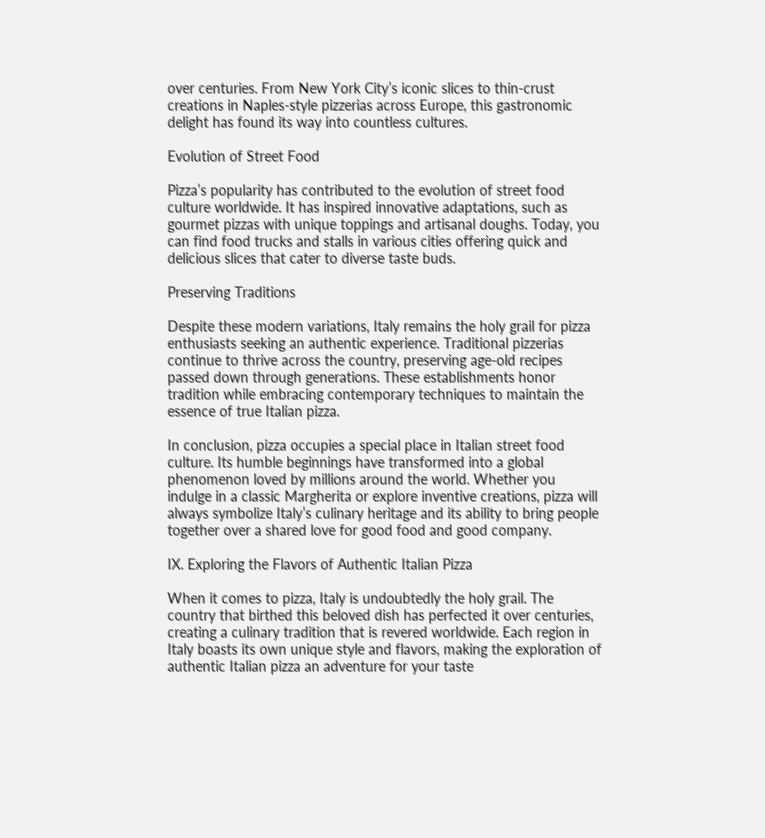over centuries. From New York City’s iconic slices to thin-crust creations in Naples-style pizzerias across Europe, this gastronomic delight has found its way into countless cultures.

Evolution of Street Food

Pizza’s popularity has contributed to the evolution of street food culture worldwide. It has inspired innovative adaptations, such as gourmet pizzas with unique toppings and artisanal doughs. Today, you can find food trucks and stalls in various cities offering quick and delicious slices that cater to diverse taste buds.

Preserving Traditions

Despite these modern variations, Italy remains the holy grail for pizza enthusiasts seeking an authentic experience. Traditional pizzerias continue to thrive across the country, preserving age-old recipes passed down through generations. These establishments honor tradition while embracing contemporary techniques to maintain the essence of true Italian pizza.

In conclusion, pizza occupies a special place in Italian street food culture. Its humble beginnings have transformed into a global phenomenon loved by millions around the world. Whether you indulge in a classic Margherita or explore inventive creations, pizza will always symbolize Italy’s culinary heritage and its ability to bring people together over a shared love for good food and good company.

IX. Exploring the Flavors of Authentic Italian Pizza

When it comes to pizza, Italy is undoubtedly the holy grail. The country that birthed this beloved dish has perfected it over centuries, creating a culinary tradition that is revered worldwide. Each region in Italy boasts its own unique style and flavors, making the exploration of authentic Italian pizza an adventure for your taste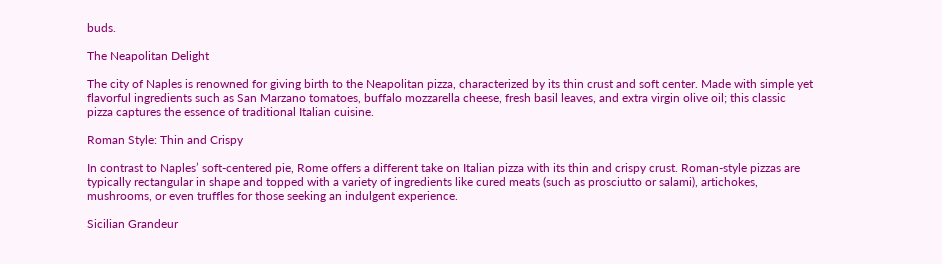buds.

The Neapolitan Delight

The city of Naples is renowned for giving birth to the Neapolitan pizza, characterized by its thin crust and soft center. Made with simple yet flavorful ingredients such as San Marzano tomatoes, buffalo mozzarella cheese, fresh basil leaves, and extra virgin olive oil; this classic pizza captures the essence of traditional Italian cuisine.

Roman Style: Thin and Crispy

In contrast to Naples’ soft-centered pie, Rome offers a different take on Italian pizza with its thin and crispy crust. Roman-style pizzas are typically rectangular in shape and topped with a variety of ingredients like cured meats (such as prosciutto or salami), artichokes, mushrooms, or even truffles for those seeking an indulgent experience.

Sicilian Grandeur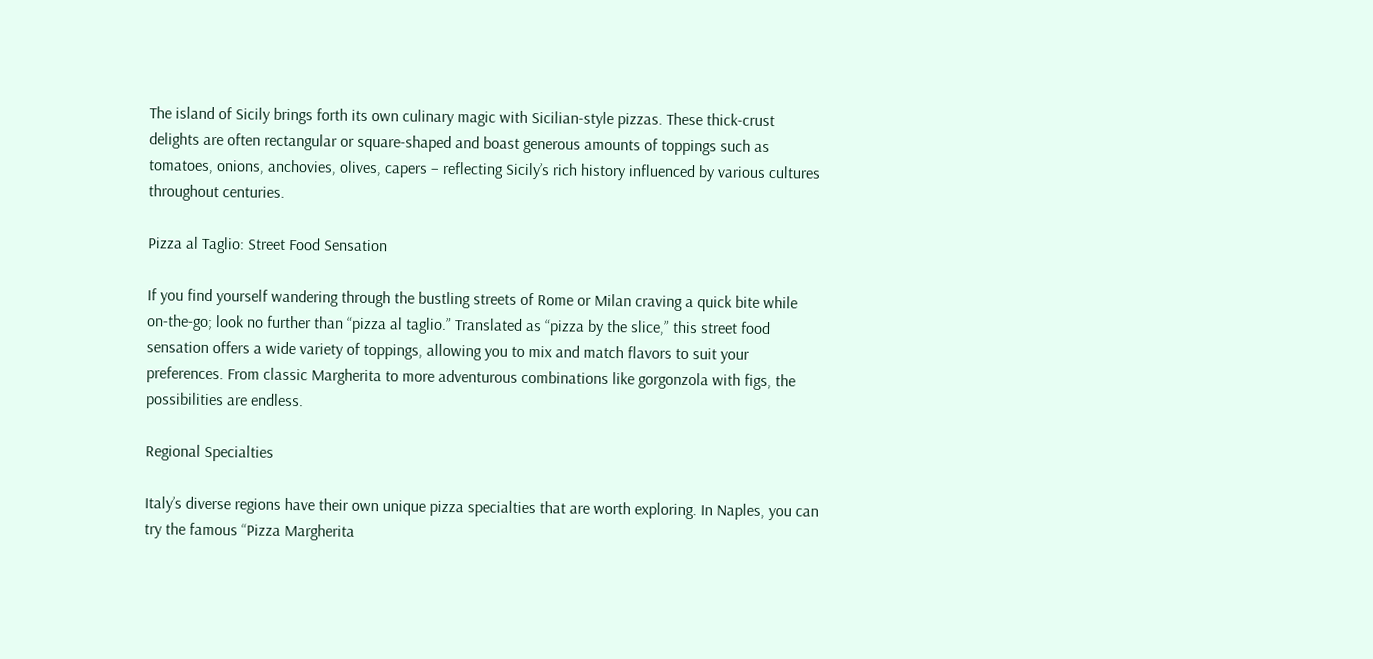The island of Sicily brings forth its own culinary magic with Sicilian-style pizzas. These thick-crust delights are often rectangular or square-shaped and boast generous amounts of toppings such as tomatoes, onions, anchovies, olives, capers – reflecting Sicily’s rich history influenced by various cultures throughout centuries.

Pizza al Taglio: Street Food Sensation

If you find yourself wandering through the bustling streets of Rome or Milan craving a quick bite while on-the-go; look no further than “pizza al taglio.” Translated as “pizza by the slice,” this street food sensation offers a wide variety of toppings, allowing you to mix and match flavors to suit your preferences. From classic Margherita to more adventurous combinations like gorgonzola with figs, the possibilities are endless.

Regional Specialties

Italy’s diverse regions have their own unique pizza specialties that are worth exploring. In Naples, you can try the famous “Pizza Margherita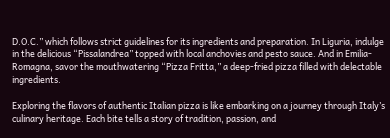D.O.C.” which follows strict guidelines for its ingredients and preparation. In Liguria, indulge in the delicious “Pissalandrea” topped with local anchovies and pesto sauce. And in Emilia-Romagna, savor the mouthwatering “Pizza Fritta,” a deep-fried pizza filled with delectable ingredients.

Exploring the flavors of authentic Italian pizza is like embarking on a journey through Italy’s culinary heritage. Each bite tells a story of tradition, passion, and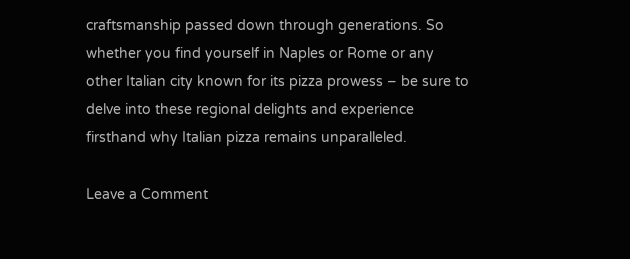craftsmanship passed down through generations. So whether you find yourself in Naples or Rome or any other Italian city known for its pizza prowess – be sure to delve into these regional delights and experience firsthand why Italian pizza remains unparalleled.

Leave a Comment